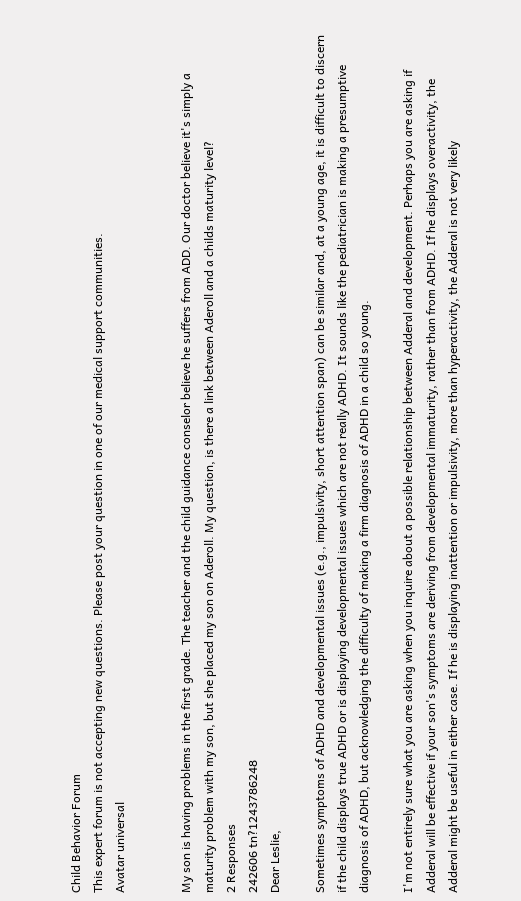Child Behavior Forum
This expert forum is not accepting new questions. Please post your question in one of our medical support communities.
Avatar universal


My son is having problems in the first grade. The teacher and the child guidance conselor believe he suffers from ADD. Our doctor believe it's simply a maturity problem with my son, but she placed my son on Aderoll. My question, is there a link between Aderoll and a childs maturity level?
2 Responses
242606 tn?1243786248
Dear Leslie,

Sometimes symptoms of ADHD and developmental issues (e.g., impulsivity, short attention span) can be similar and, at a young age, it is difficult to discern if the child displays true ADHD or is displaying developmental issues which are not really ADHD. It sounds like the pediatrician is making a presumptive diagnosis of ADHD, but acknowledging the difficulty of making a firm diagnosis of ADHD in a child so young.

I'm not entirely sure what you are asking when you inquire about a possible relationship between Adderal and development. Perhaps you are asking if Adderal will be effective if your son's symptoms are deriving from developmental immaturity, rather than from ADHD. If he displays overactivity, the Adderal might be useful in either case. If he is displaying inattention or impulsivity, more than hyperactivity, the Adderal is not very likely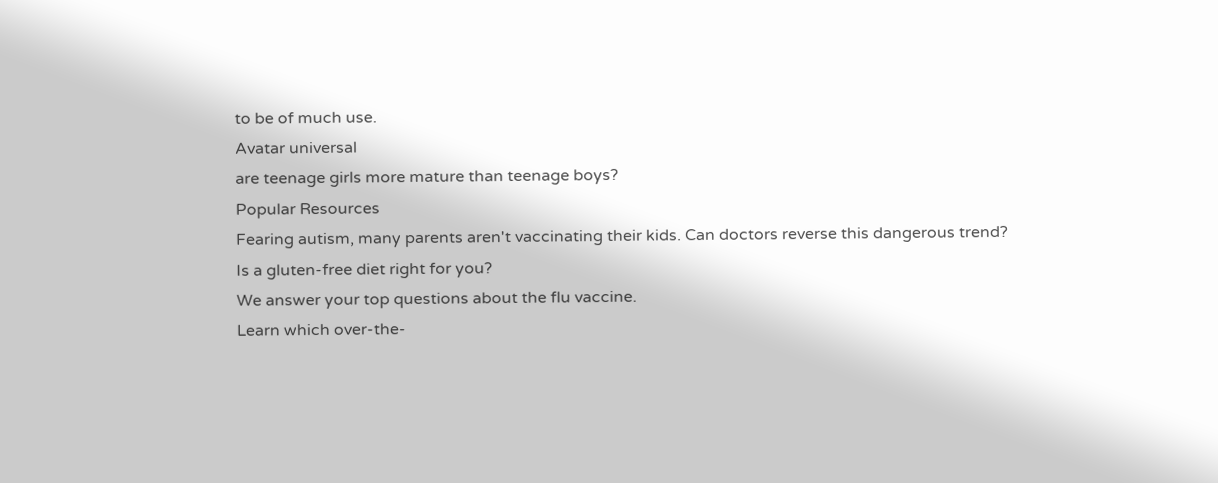to be of much use.
Avatar universal
are teenage girls more mature than teenage boys?
Popular Resources
Fearing autism, many parents aren't vaccinating their kids. Can doctors reverse this dangerous trend?
Is a gluten-free diet right for you?
We answer your top questions about the flu vaccine.
Learn which over-the-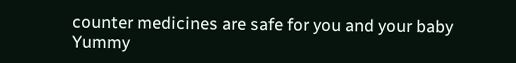counter medicines are safe for you and your baby
Yummy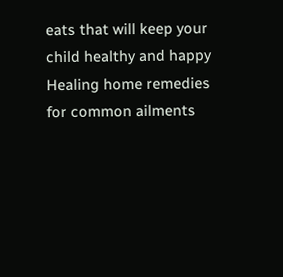eats that will keep your child healthy and happy
Healing home remedies for common ailments